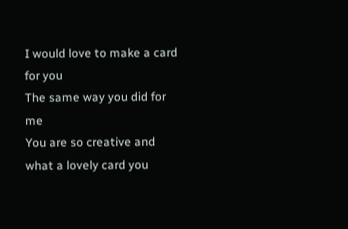I would love to make a card for you
The same way you did for me
You are so creative and what a lovely card you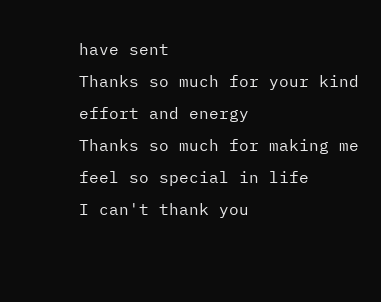have sent
Thanks so much for your kind effort and energy
Thanks so much for making me feel so special in life
I can't thank you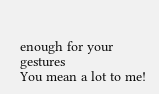enough for your gestures
You mean a lot to me!